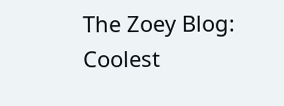The Zoey Blog: Coolest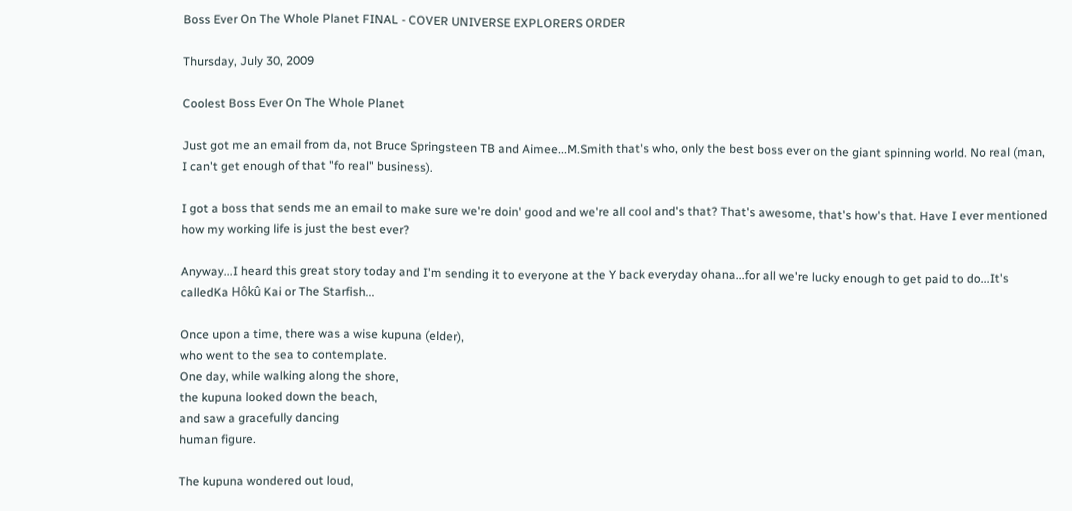Boss Ever On The Whole Planet FINAL - COVER UNIVERSE EXPLORERS ORDER

Thursday, July 30, 2009

Coolest Boss Ever On The Whole Planet

Just got me an email from da, not Bruce Springsteen TB and Aimee...M.Smith that's who, only the best boss ever on the giant spinning world. No real (man, I can't get enough of that "fo real" business).

I got a boss that sends me an email to make sure we're doin' good and we're all cool and's that? That's awesome, that's how's that. Have I ever mentioned how my working life is just the best ever?

Anyway...I heard this great story today and I'm sending it to everyone at the Y back everyday ohana...for all we're lucky enough to get paid to do...It's calledKa Hôkû Kai or The Starfish...

Once upon a time, there was a wise kupuna (elder),
who went to the sea to contemplate.
One day, while walking along the shore,
the kupuna looked down the beach,
and saw a gracefully dancing
human figure.

The kupuna wondered out loud,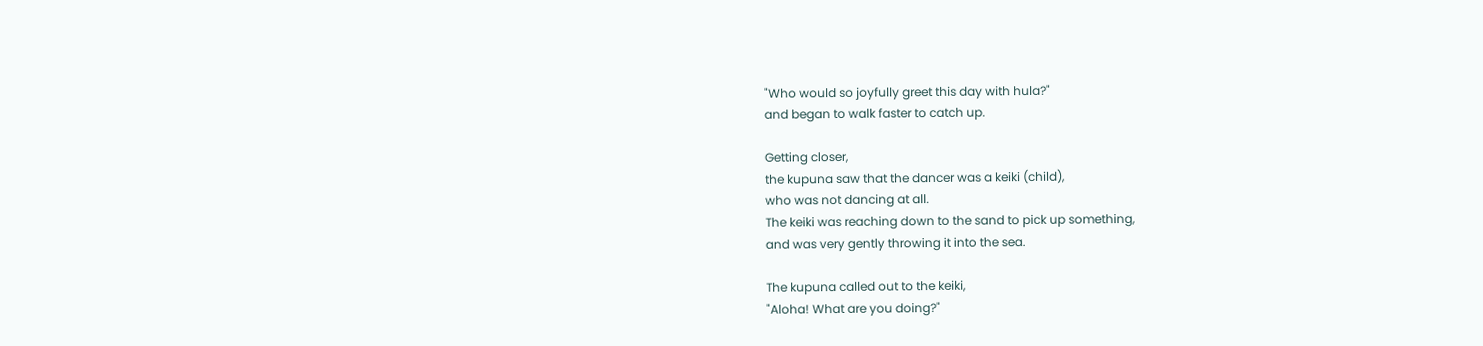"Who would so joyfully greet this day with hula?"
and began to walk faster to catch up.

Getting closer,
the kupuna saw that the dancer was a keiki (child),
who was not dancing at all.
The keiki was reaching down to the sand to pick up something,
and was very gently throwing it into the sea.

The kupuna called out to the keiki,
"Aloha! What are you doing?"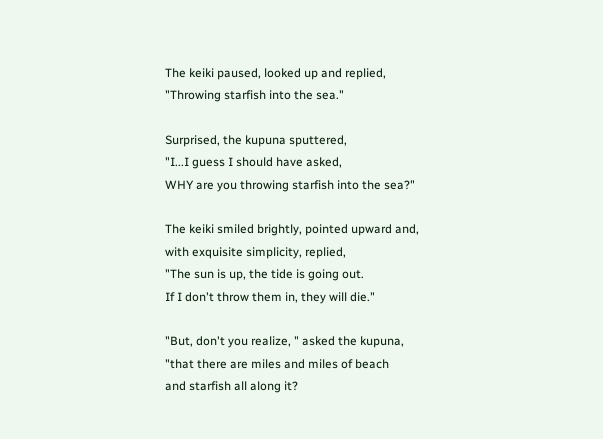The keiki paused, looked up and replied,
"Throwing starfish into the sea."

Surprised, the kupuna sputtered,
"I...I guess I should have asked,
WHY are you throwing starfish into the sea?"

The keiki smiled brightly, pointed upward and,
with exquisite simplicity, replied,
"The sun is up, the tide is going out.
If I don't throw them in, they will die."

"But, don't you realize, " asked the kupuna,
"that there are miles and miles of beach
and starfish all along it?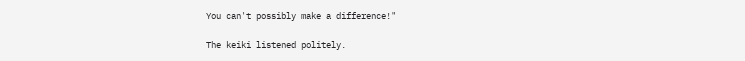You can't possibly make a difference!"

The keiki listened politely.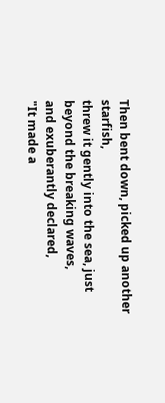Then bent down, picked up another starfish,
threw it gently into the sea, just beyond the breaking waves,
and exuberantly declared,
"It made a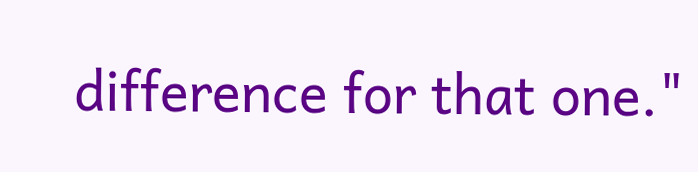difference for that one."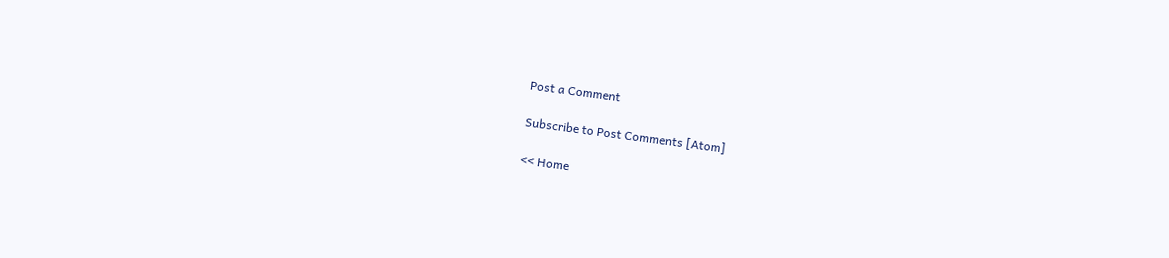Post a Comment

Subscribe to Post Comments [Atom]

<< Home